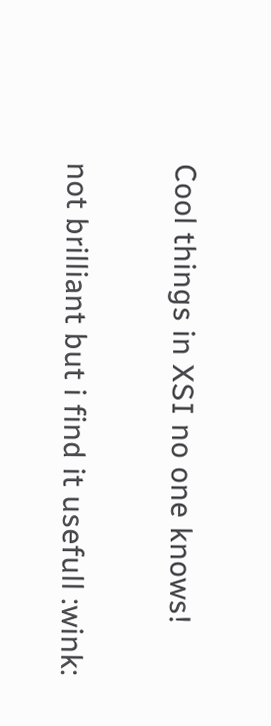Cool things in XSI no one knows!


not brilliant but i find it usefull :wink: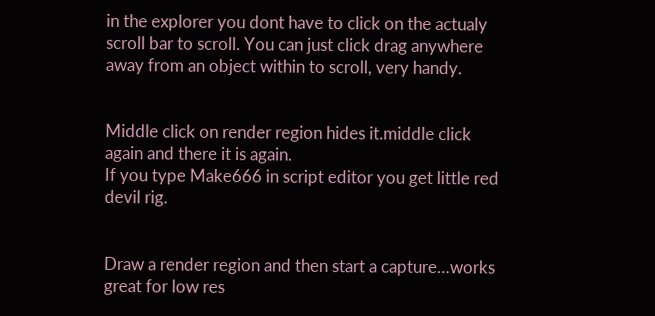in the explorer you dont have to click on the actualy scroll bar to scroll. You can just click drag anywhere away from an object within to scroll, very handy.


Middle click on render region hides it.middle click again and there it is again.
If you type Make666 in script editor you get little red devil rig.


Draw a render region and then start a capture…works great for low res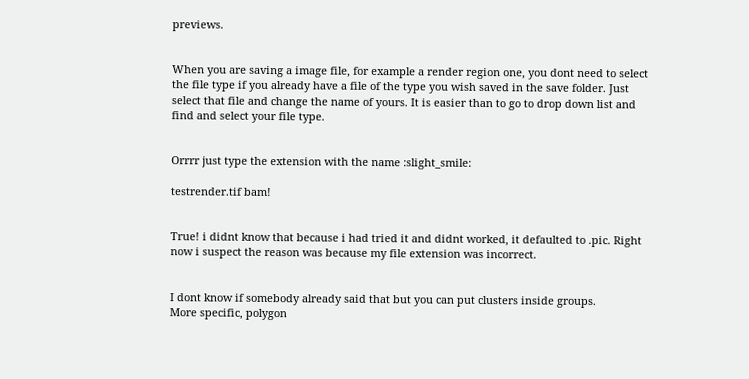previews.


When you are saving a image file, for example a render region one, you dont need to select the file type if you already have a file of the type you wish saved in the save folder. Just select that file and change the name of yours. It is easier than to go to drop down list and find and select your file type.


Orrrr just type the extension with the name :slight_smile:

testrender.tif bam!


True! i didnt know that because i had tried it and didnt worked, it defaulted to .pic. Right now i suspect the reason was because my file extension was incorrect.


I dont know if somebody already said that but you can put clusters inside groups.
More specific, polygon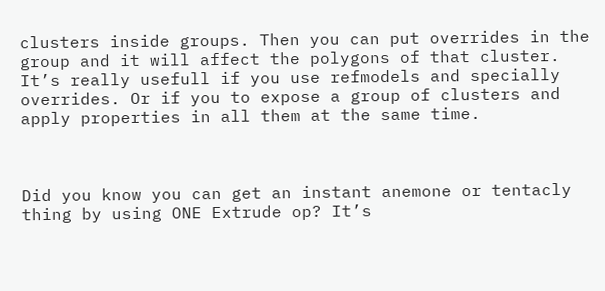clusters inside groups. Then you can put overrides in the group and it will affect the polygons of that cluster.
It’s really usefull if you use refmodels and specially overrides. Or if you to expose a group of clusters and apply properties in all them at the same time.



Did you know you can get an instant anemone or tentacly thing by using ONE Extrude op? It’s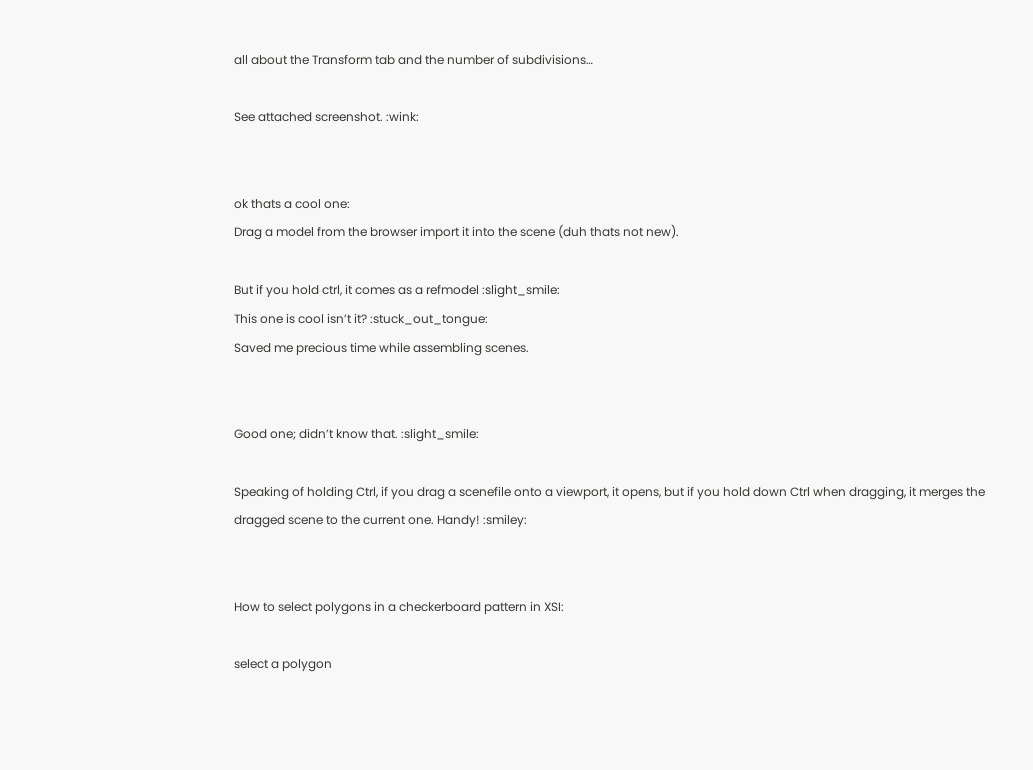all about the Transform tab and the number of subdivisions…

See attached screenshot. :wink:


ok thats a cool one:
Drag a model from the browser import it into the scene (duh thats not new).

But if you hold ctrl, it comes as a refmodel :slight_smile:
This one is cool isn’t it? :stuck_out_tongue:
Saved me precious time while assembling scenes.


Good one; didn’t know that. :slight_smile:

Speaking of holding Ctrl, if you drag a scenefile onto a viewport, it opens, but if you hold down Ctrl when dragging, it merges the dragged scene to the current one. Handy! :smiley:


How to select polygons in a checkerboard pattern in XSI:

select a polygon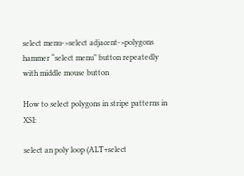select menu->select adjacent->polygons
hammer “select menu” button repeatedly with middle mouse button

How to select polygons in stripe patterns in XSI:

select an poly loop (ALT+select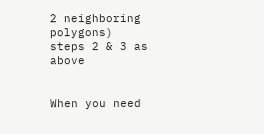2 neighboring polygons)
steps 2 & 3 as above


When you need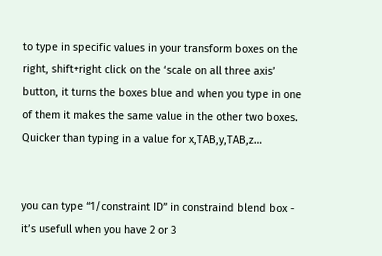to type in specific values in your transform boxes on the right, shift+right click on the ‘scale on all three axis’ button, it turns the boxes blue and when you type in one of them it makes the same value in the other two boxes. Quicker than typing in a value for x,TAB,y,TAB,z…


you can type “1/constraint ID” in constraind blend box - it’s usefull when you have 2 or 3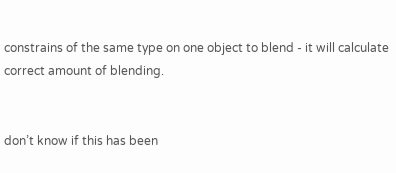constrains of the same type on one object to blend - it will calculate correct amount of blending.


don’t know if this has been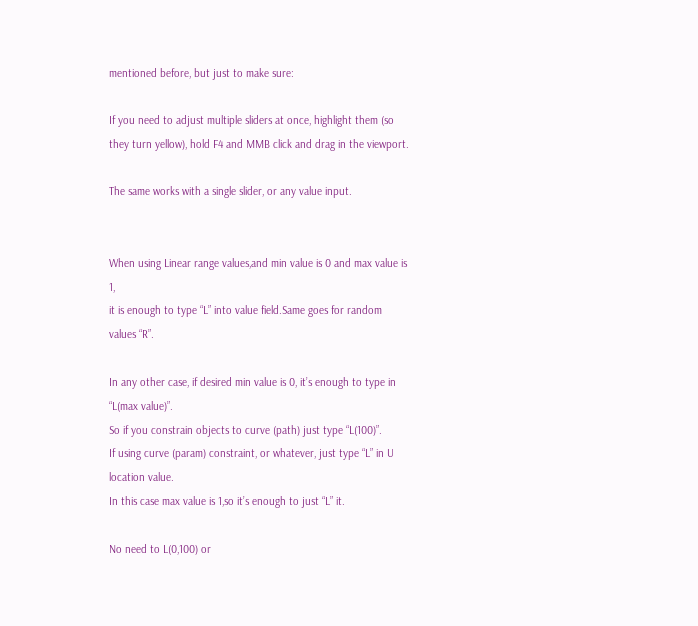mentioned before, but just to make sure:

If you need to adjust multiple sliders at once, highlight them (so they turn yellow), hold F4 and MMB click and drag in the viewport.

The same works with a single slider, or any value input.


When using Linear range values,and min value is 0 and max value is 1,
it is enough to type “L” into value field.Same goes for random values “R”.

In any other case, if desired min value is 0, it’s enough to type in “L(max value)”.
So if you constrain objects to curve (path) just type “L(100)”.
If using curve (param) constraint, or whatever, just type “L” in U location value.
In this case max value is 1,so it’s enough to just “L” it.

No need to L(0,100) or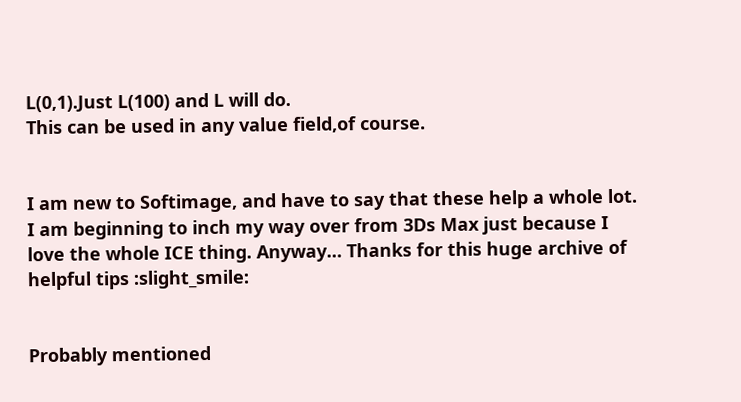L(0,1).Just L(100) and L will do.
This can be used in any value field,of course.


I am new to Softimage, and have to say that these help a whole lot. I am beginning to inch my way over from 3Ds Max just because I love the whole ICE thing. Anyway… Thanks for this huge archive of helpful tips :slight_smile:


Probably mentioned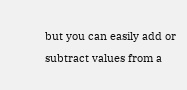but you can easily add or subtract values from a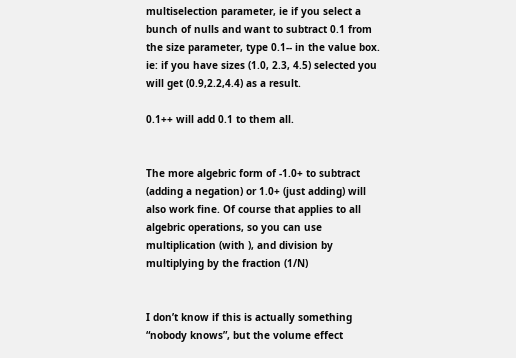multiselection parameter, ie if you select a bunch of nulls and want to subtract 0.1 from the size parameter, type 0.1-- in the value box. ie: if you have sizes (1.0, 2.3, 4.5) selected you will get (0.9,2.2,4.4) as a result.

0.1++ will add 0.1 to them all.


The more algebric form of -1.0+ to subtract (adding a negation) or 1.0+ (just adding) will also work fine. Of course that applies to all algebric operations, so you can use multiplication (with ), and division by multiplying by the fraction (1/N)


I don’t know if this is actually something “nobody knows”, but the volume effect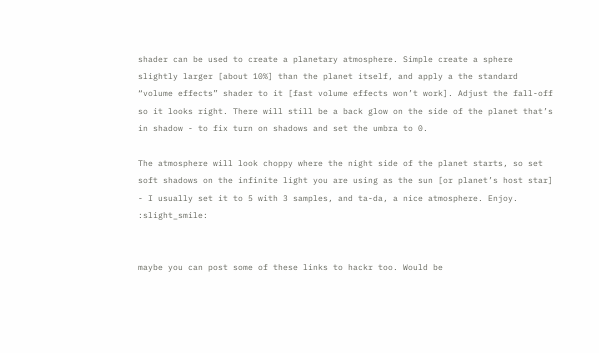shader can be used to create a planetary atmosphere. Simple create a sphere slightly larger [about 10%] than the planet itself, and apply a the standard “volume effects” shader to it [fast volume effects won’t work]. Adjust the fall-off so it looks right. There will still be a back glow on the side of the planet that’s in shadow - to fix turn on shadows and set the umbra to 0.

The atmosphere will look choppy where the night side of the planet starts, so set soft shadows on the infinite light you are using as the sun [or planet’s host star] - I usually set it to 5 with 3 samples, and ta-da, a nice atmosphere. Enjoy. :slight_smile:


maybe you can post some of these links to hackr too. Would be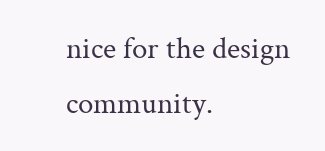nice for the design community.